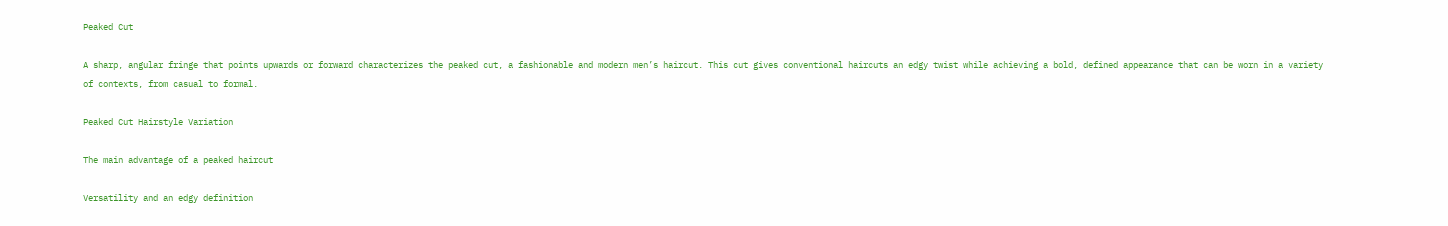Peaked Cut

A sharp, angular fringe that points upwards or forward characterizes the peaked cut, a fashionable and modern men’s haircut. This cut gives conventional haircuts an edgy twist while achieving a bold, defined appearance that can be worn in a variety of contexts, from casual to formal.

Peaked Cut Hairstyle Variation

The main advantage of a peaked haircut

Versatility and an edgy definition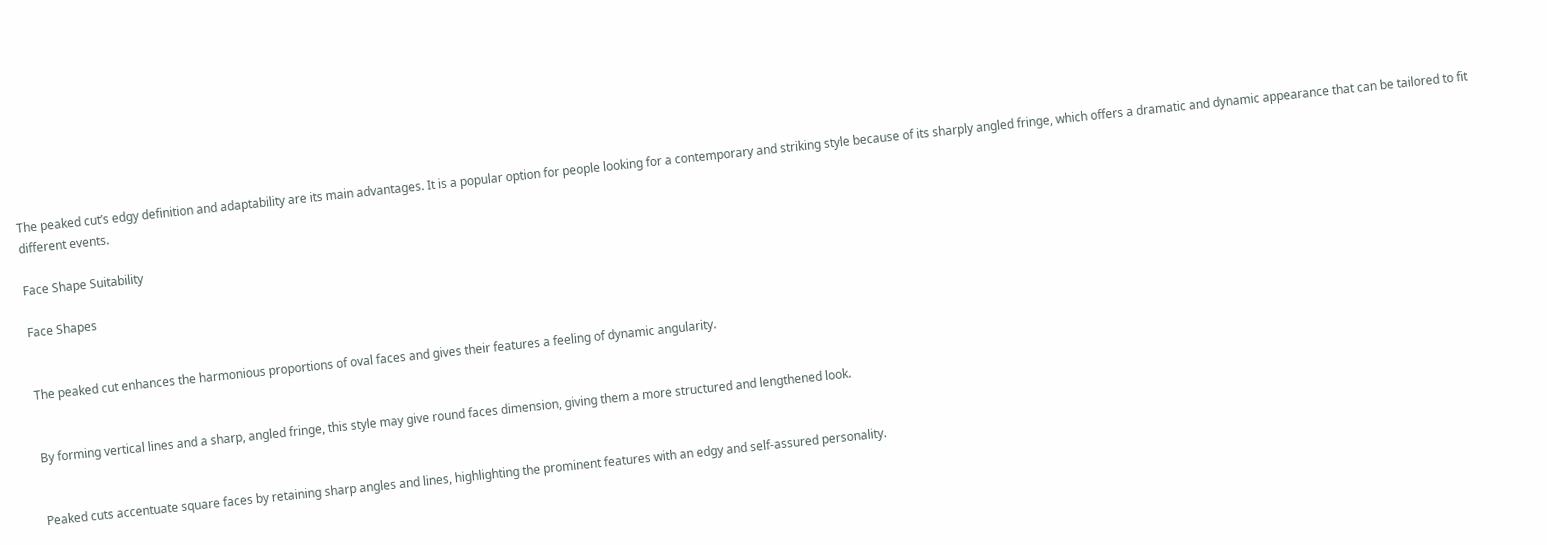The peaked cut’s edgy definition and adaptability are its main advantages. It is a popular option for people looking for a contemporary and striking style because of its sharply angled fringe, which offers a dramatic and dynamic appearance that can be tailored to fit different events.

Face Shape Suitability

Face Shapes


The peaked cut enhances the harmonious proportions of oval faces and gives their features a feeling of dynamic angularity.


By forming vertical lines and a sharp, angled fringe, this style may give round faces dimension, giving them a more structured and lengthened look.


Peaked cuts accentuate square faces by retaining sharp angles and lines, highlighting the prominent features with an edgy and self-assured personality.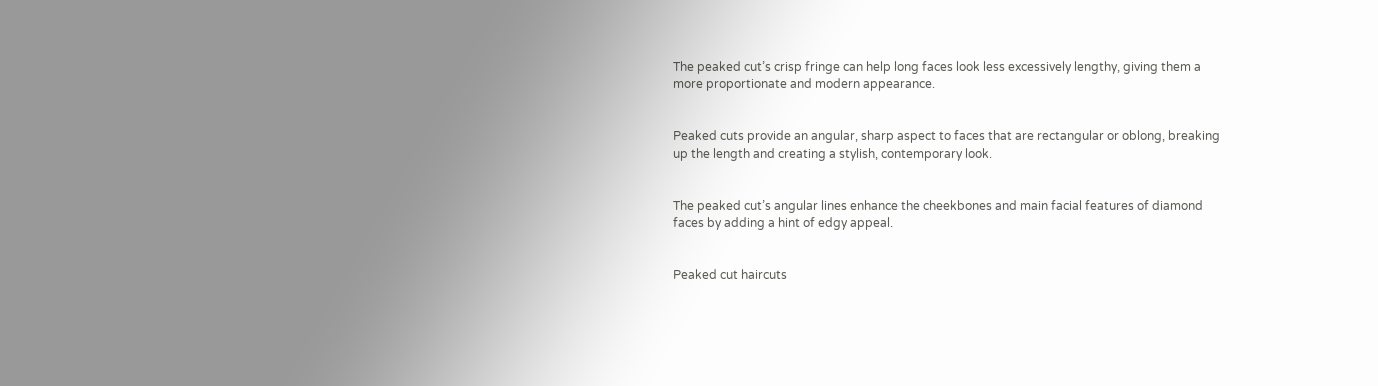The peaked cut’s crisp fringe can help long faces look less excessively lengthy, giving them a more proportionate and modern appearance.


Peaked cuts provide an angular, sharp aspect to faces that are rectangular or oblong, breaking up the length and creating a stylish, contemporary look.


The peaked cut’s angular lines enhance the cheekbones and main facial features of diamond faces by adding a hint of edgy appeal.


Peaked cut haircuts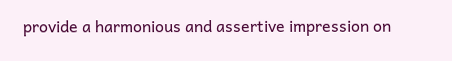provide a harmonious and assertive impression on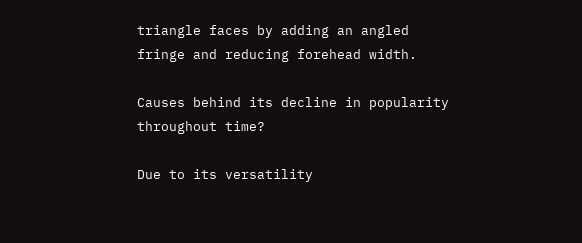triangle faces by adding an angled fringe and reducing forehead width.

Causes behind its decline in popularity throughout time?

Due to its versatility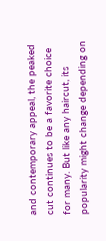and contemporary appeal, the peaked cut continues to be a favorite choice for many. But like any haircut, its popularity might change depending on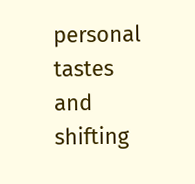personal tastes and shifting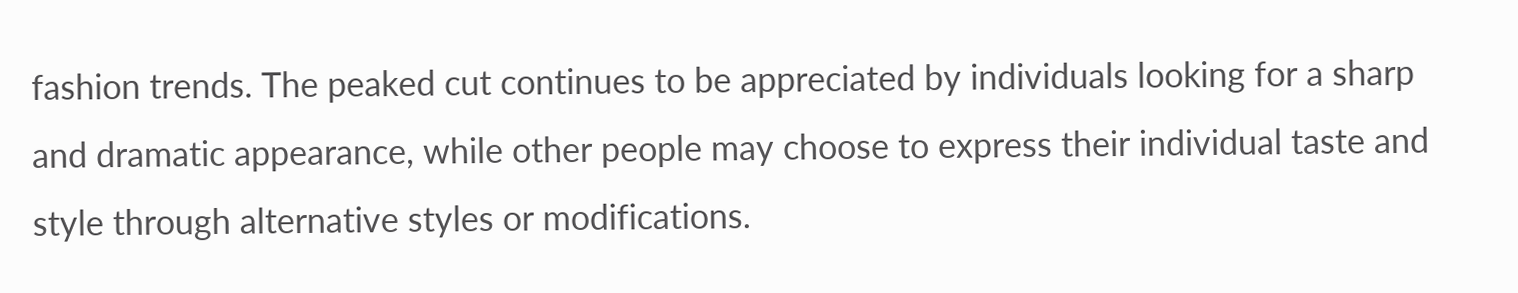fashion trends. The peaked cut continues to be appreciated by individuals looking for a sharp and dramatic appearance, while other people may choose to express their individual taste and style through alternative styles or modifications.